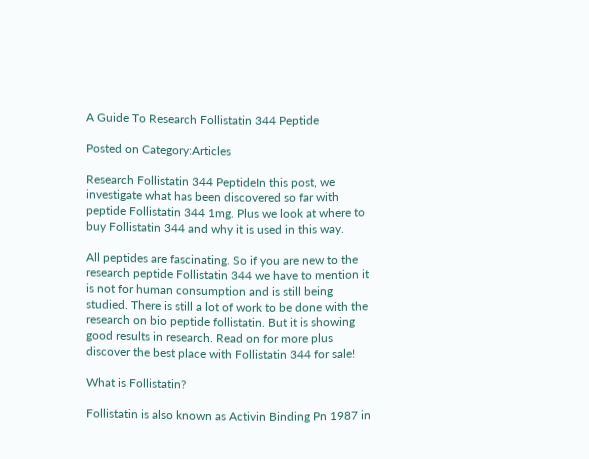A Guide To Research Follistatin 344 Peptide

Posted on Category:Articles

Research Follistatin 344 PeptideIn this post, we investigate what has been discovered so far with peptide Follistatin 344 1mg. Plus we look at where to buy Follistatin 344 and why it is used in this way.

All peptides are fascinating. So if you are new to the research peptide Follistatin 344 we have to mention it is not for human consumption and is still being studied. There is still a lot of work to be done with the research on bio peptide follistatin. But it is showing good results in research. Read on for more plus discover the best place with Follistatin 344 for sale!

What is Follistatin?

Follistatin is also known as Activin Binding Pn 1987 in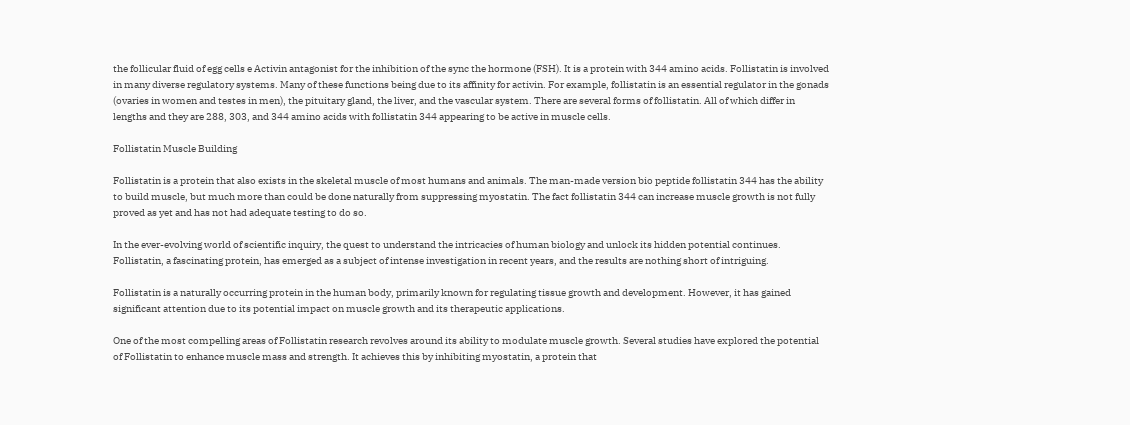the follicular fluid of egg cells e Activin antagonist for the inhibition of the sync the hormone (FSH). It is a protein with 344 amino acids. Follistatin is involved in many diverse regulatory systems. Many of these functions being due to its affinity for activin. For example, follistatin is an essential regulator in the gonads (ovaries in women and testes in men), the pituitary gland, the liver, and the vascular system. There are several forms of follistatin. All of which differ in lengths and they are 288, 303, and 344 amino acids with follistatin 344 appearing to be active in muscle cells.

Follistatin Muscle Building

Follistatin is a protein that also exists in the skeletal muscle of most humans and animals. The man-made version bio peptide follistatin 344 has the ability to build muscle, but much more than could be done naturally from suppressing myostatin. The fact follistatin 344 can increase muscle growth is not fully proved as yet and has not had adequate testing to do so.

In the ever-evolving world of scientific inquiry, the quest to understand the intricacies of human biology and unlock its hidden potential continues. Follistatin, a fascinating protein, has emerged as a subject of intense investigation in recent years, and the results are nothing short of intriguing.

Follistatin is a naturally occurring protein in the human body, primarily known for regulating tissue growth and development. However, it has gained significant attention due to its potential impact on muscle growth and its therapeutic applications.

One of the most compelling areas of Follistatin research revolves around its ability to modulate muscle growth. Several studies have explored the potential of Follistatin to enhance muscle mass and strength. It achieves this by inhibiting myostatin, a protein that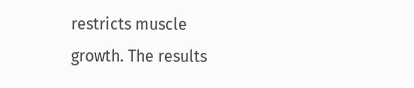restricts muscle growth. The results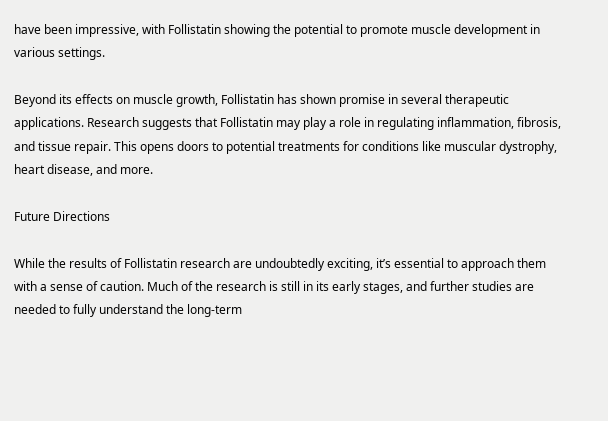have been impressive, with Follistatin showing the potential to promote muscle development in various settings.

Beyond its effects on muscle growth, Follistatin has shown promise in several therapeutic applications. Research suggests that Follistatin may play a role in regulating inflammation, fibrosis, and tissue repair. This opens doors to potential treatments for conditions like muscular dystrophy, heart disease, and more.

Future Directions

While the results of Follistatin research are undoubtedly exciting, it’s essential to approach them with a sense of caution. Much of the research is still in its early stages, and further studies are needed to fully understand the long-term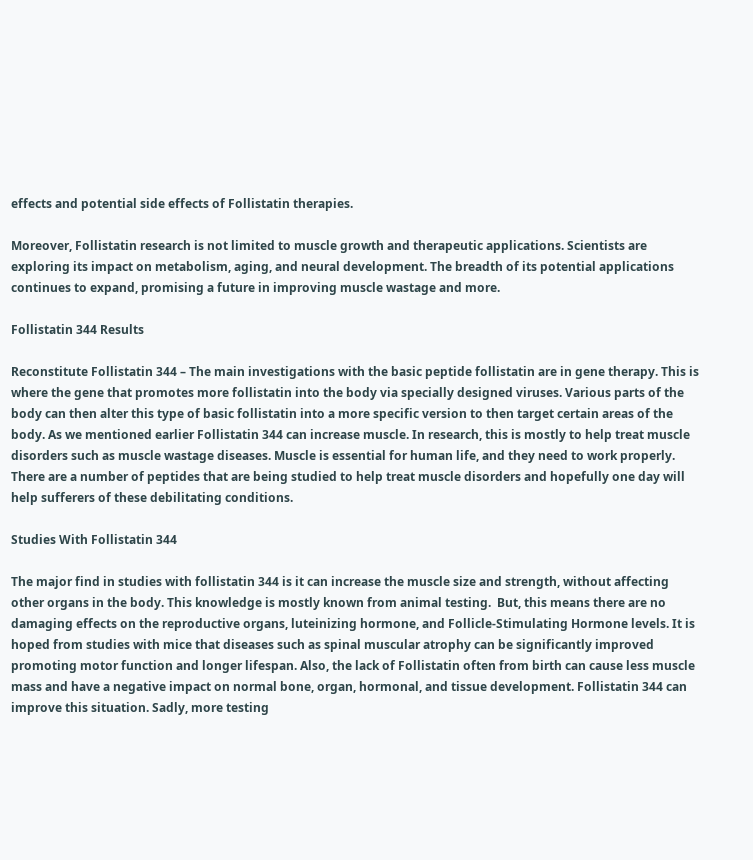effects and potential side effects of Follistatin therapies.

Moreover, Follistatin research is not limited to muscle growth and therapeutic applications. Scientists are exploring its impact on metabolism, aging, and neural development. The breadth of its potential applications continues to expand, promising a future in improving muscle wastage and more.

Follistatin 344 Results

Reconstitute Follistatin 344 – The main investigations with the basic peptide follistatin are in gene therapy. This is where the gene that promotes more follistatin into the body via specially designed viruses. Various parts of the body can then alter this type of basic follistatin into a more specific version to then target certain areas of the body. As we mentioned earlier Follistatin 344 can increase muscle. In research, this is mostly to help treat muscle disorders such as muscle wastage diseases. Muscle is essential for human life, and they need to work properly. There are a number of peptides that are being studied to help treat muscle disorders and hopefully one day will help sufferers of these debilitating conditions.

Studies With Follistatin 344

The major find in studies with follistatin 344 is it can increase the muscle size and strength, without affecting other organs in the body. This knowledge is mostly known from animal testing.  But, this means there are no damaging effects on the reproductive organs, luteinizing hormone, and Follicle-Stimulating Hormone levels. It is hoped from studies with mice that diseases such as spinal muscular atrophy can be significantly improved promoting motor function and longer lifespan. Also, the lack of Follistatin often from birth can cause less muscle mass and have a negative impact on normal bone, organ, hormonal, and tissue development. Follistatin 344 can improve this situation. Sadly, more testing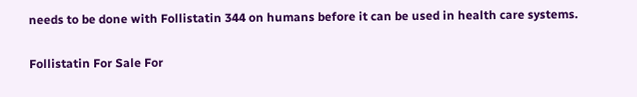needs to be done with Follistatin 344 on humans before it can be used in health care systems.

Follistatin For Sale For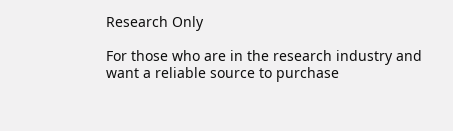Research Only

For those who are in the research industry and want a reliable source to purchase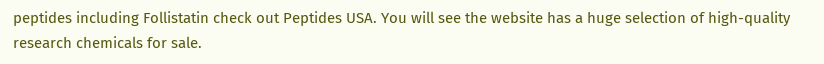peptides including Follistatin check out Peptides USA. You will see the website has a huge selection of high-quality research chemicals for sale.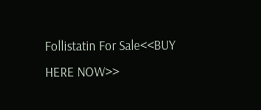Follistatin For Sale<<BUY HERE NOW>>